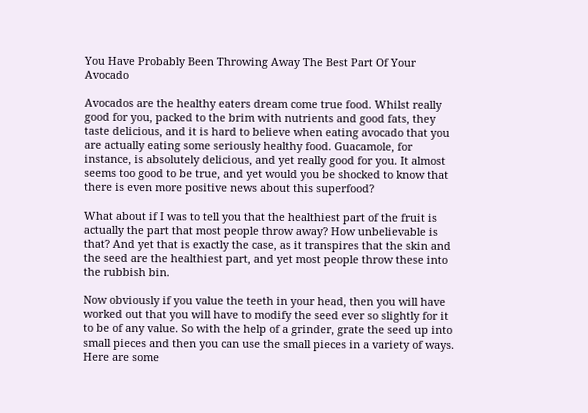You Have Probably Been Throwing Away The Best Part Of Your Avocado

Avocados are the healthy eaters dream come true food. Whilst really good for you, packed to the brim with nutrients and good fats, they taste delicious, and it is hard to believe when eating avocado that you are actually eating some seriously healthy food. Guacamole, for instance, is absolutely delicious, and yet really good for you. It almost seems too good to be true, and yet would you be shocked to know that there is even more positive news about this superfood?

What about if I was to tell you that the healthiest part of the fruit is actually the part that most people throw away? How unbelievable is that? And yet that is exactly the case, as it transpires that the skin and the seed are the healthiest part, and yet most people throw these into the rubbish bin.

Now obviously if you value the teeth in your head, then you will have worked out that you will have to modify the seed ever so slightly for it to be of any value. So with the help of a grinder, grate the seed up into small pieces and then you can use the small pieces in a variety of ways. Here are some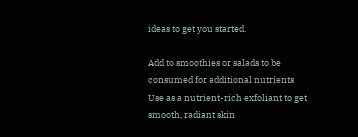ideas to get you started.

Add to smoothies or salads to be consumed for additional nutrients
Use as a nutrient-rich exfoliant to get smooth, radiant skin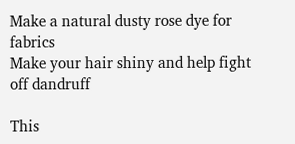Make a natural dusty rose dye for fabrics
Make your hair shiny and help fight off dandruff

This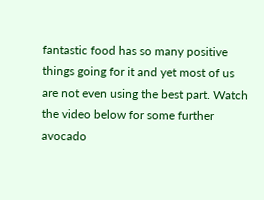fantastic food has so many positive things going for it and yet most of us are not even using the best part. Watch the video below for some further avocado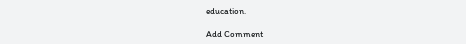education.

Add Comment